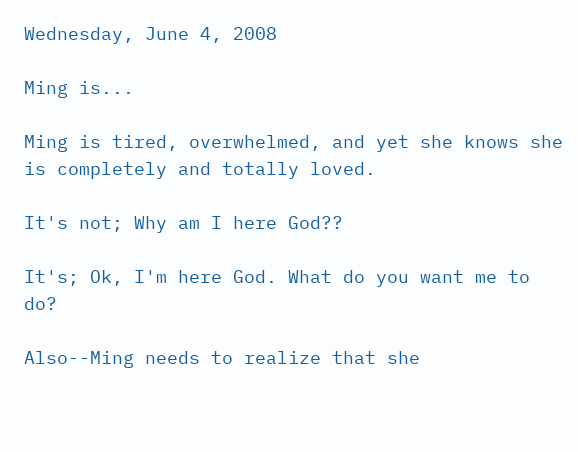Wednesday, June 4, 2008

Ming is...

Ming is tired, overwhelmed, and yet she knows she is completely and totally loved.

It's not; Why am I here God??

It's; Ok, I'm here God. What do you want me to do?

Also--Ming needs to realize that she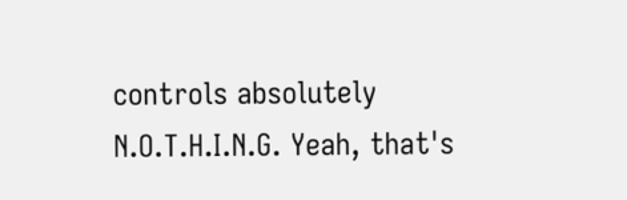controls absolutely N.O.T.H.I.N.G. Yeah, that's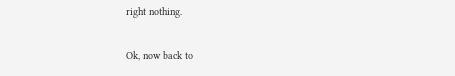right nothing.

Ok, now back to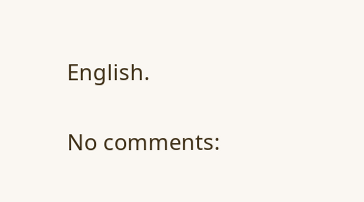English.

No comments: